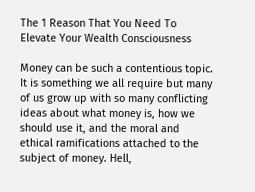The 1 Reason That You Need To Elevate Your Wealth Consciousness

Money can be such a contentious topic. It is something we all require but many of us grow up with so many conflicting ideas about what money is, how we should use it, and the moral and ethical ramifications attached to the subject of money. Hell,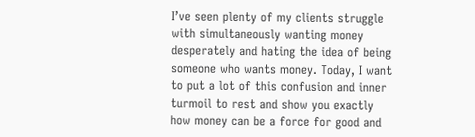I’ve seen plenty of my clients struggle with simultaneously wanting money desperately and hating the idea of being someone who wants money. Today, I want to put a lot of this confusion and inner turmoil to rest and show you exactly how money can be a force for good and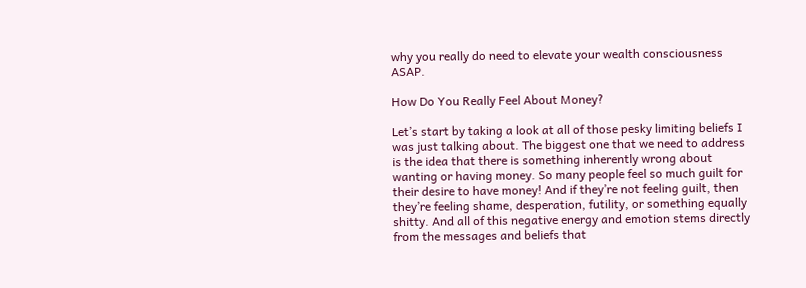why you really do need to elevate your wealth consciousness ASAP.

How Do You Really Feel About Money?

Let’s start by taking a look at all of those pesky limiting beliefs I was just talking about. The biggest one that we need to address is the idea that there is something inherently wrong about wanting or having money. So many people feel so much guilt for their desire to have money! And if they’re not feeling guilt, then they’re feeling shame, desperation, futility, or something equally shitty. And all of this negative energy and emotion stems directly from the messages and beliefs that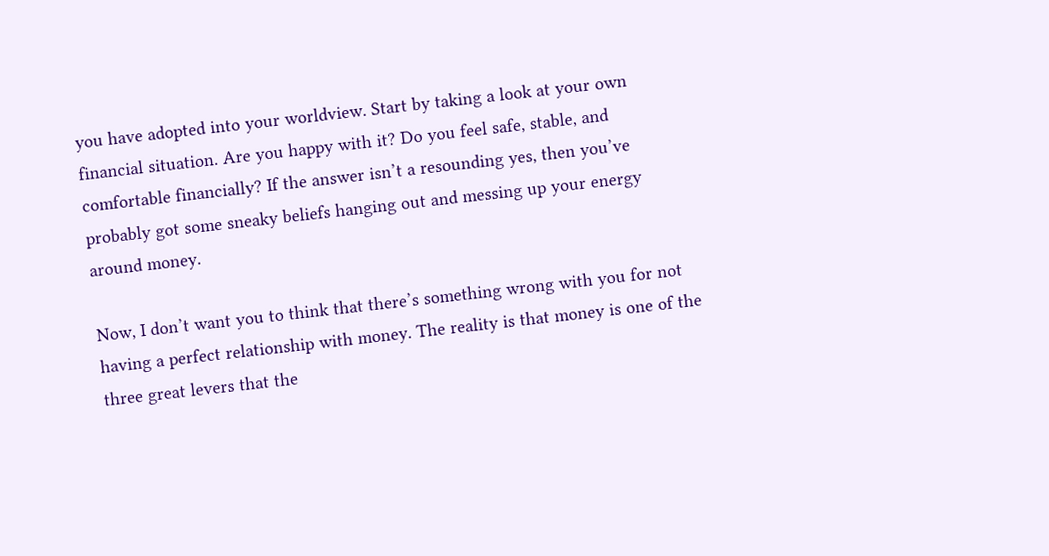you have adopted into your worldview. Start by taking a look at your own financial situation. Are you happy with it? Do you feel safe, stable, and comfortable financially? If the answer isn’t a resounding yes, then you’ve probably got some sneaky beliefs hanging out and messing up your energy around money.

Now, I don’t want you to think that there’s something wrong with you for not having a perfect relationship with money. The reality is that money is one of the three great levers that the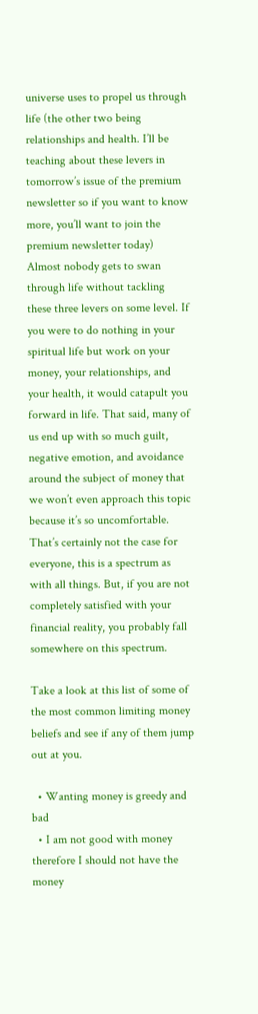universe uses to propel us through life (the other two being relationships and health. I’ll be teaching about these levers in tomorrow’s issue of the premium newsletter so if you want to know more, you’ll want to join the premium newsletter today) Almost nobody gets to swan through life without tackling these three levers on some level. If you were to do nothing in your spiritual life but work on your money, your relationships, and your health, it would catapult you forward in life. That said, many of us end up with so much guilt, negative emotion, and avoidance around the subject of money that we won’t even approach this topic because it’s so uncomfortable. That’s certainly not the case for everyone, this is a spectrum as with all things. But, if you are not completely satisfied with your financial reality, you probably fall somewhere on this spectrum.

Take a look at this list of some of the most common limiting money beliefs and see if any of them jump out at you.

  • Wanting money is greedy and bad
  • I am not good with money therefore I should not have the money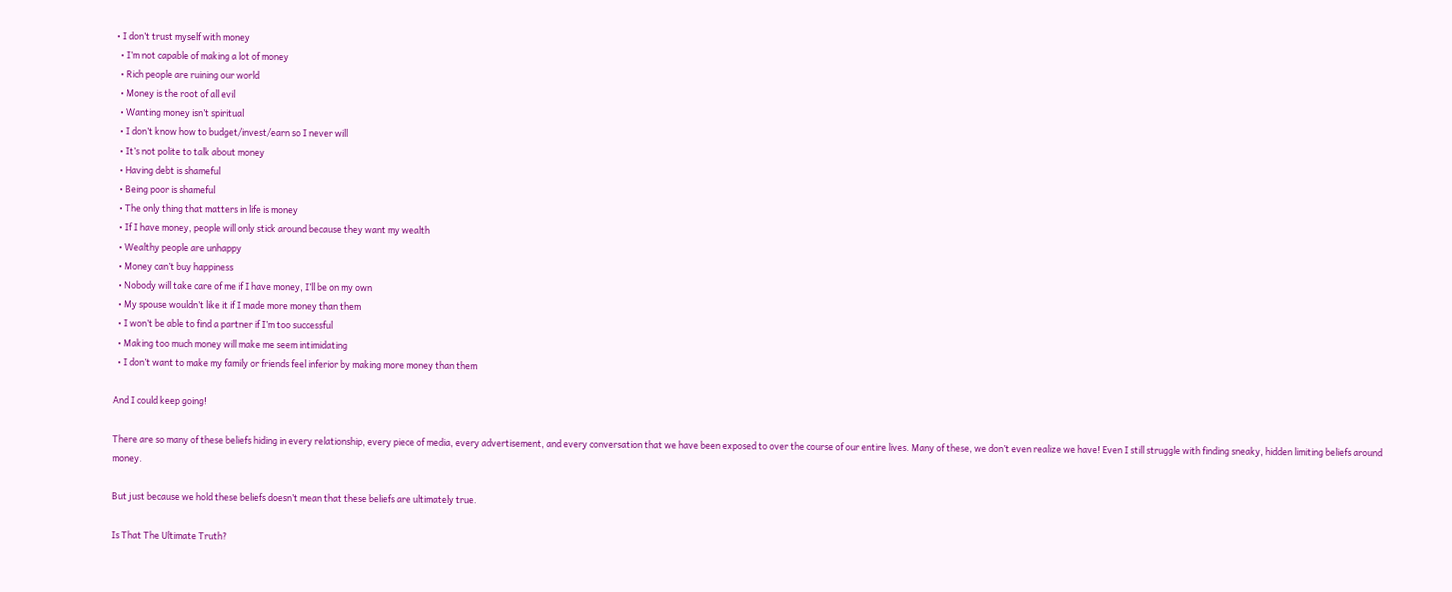• I don’t trust myself with money
  • I’m not capable of making a lot of money
  • Rich people are ruining our world
  • Money is the root of all evil
  • Wanting money isn’t spiritual
  • I don’t know how to budget/invest/earn so I never will
  • It’s not polite to talk about money
  • Having debt is shameful
  • Being poor is shameful
  • The only thing that matters in life is money
  • If I have money, people will only stick around because they want my wealth
  • Wealthy people are unhappy
  • Money can’t buy happiness
  • Nobody will take care of me if I have money, I’ll be on my own
  • My spouse wouldn’t like it if I made more money than them
  • I won’t be able to find a partner if I’m too successful
  • Making too much money will make me seem intimidating
  • I don’t want to make my family or friends feel inferior by making more money than them

And I could keep going!

There are so many of these beliefs hiding in every relationship, every piece of media, every advertisement, and every conversation that we have been exposed to over the course of our entire lives. Many of these, we don’t even realize we have! Even I still struggle with finding sneaky, hidden limiting beliefs around money.

But just because we hold these beliefs doesn’t mean that these beliefs are ultimately true.

Is That The Ultimate Truth?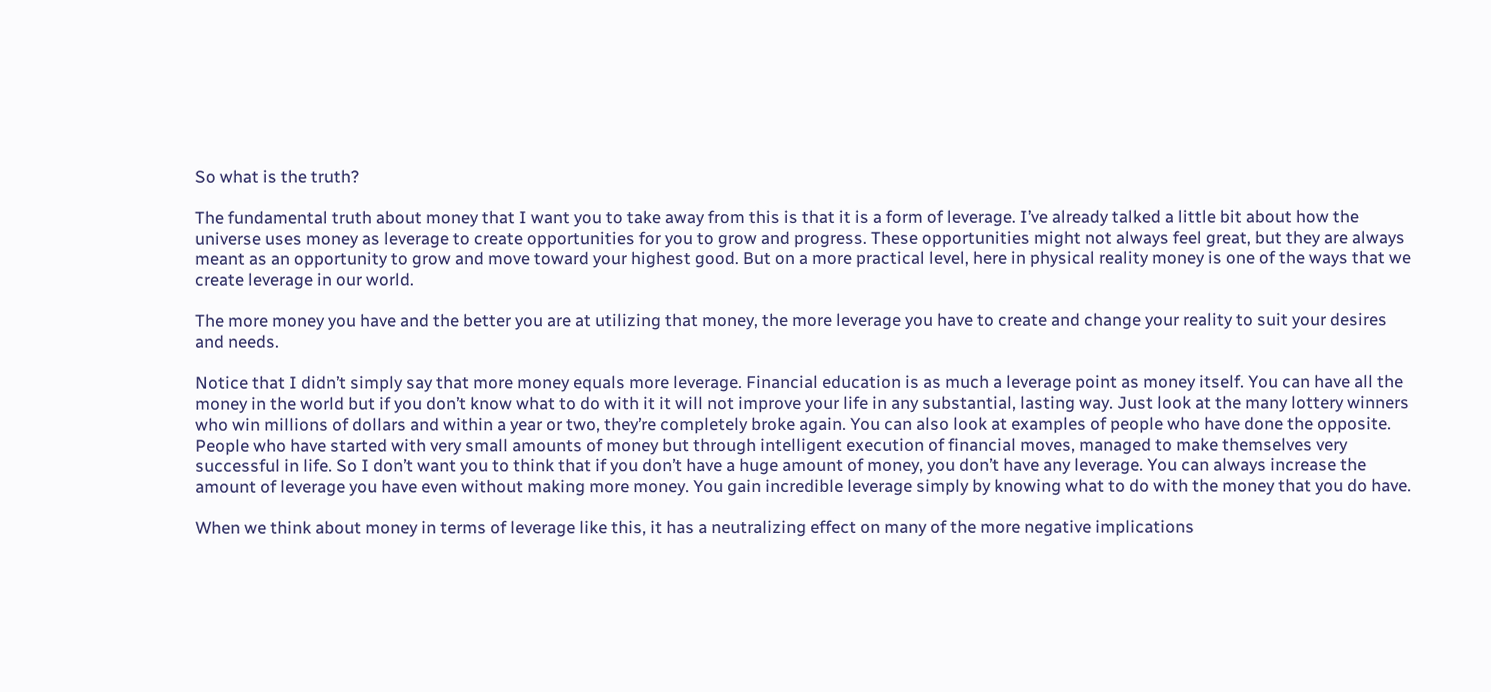So what is the truth?

The fundamental truth about money that I want you to take away from this is that it is a form of leverage. I’ve already talked a little bit about how the universe uses money as leverage to create opportunities for you to grow and progress. These opportunities might not always feel great, but they are always meant as an opportunity to grow and move toward your highest good. But on a more practical level, here in physical reality money is one of the ways that we create leverage in our world.

The more money you have and the better you are at utilizing that money, the more leverage you have to create and change your reality to suit your desires and needs.

Notice that I didn’t simply say that more money equals more leverage. Financial education is as much a leverage point as money itself. You can have all the money in the world but if you don’t know what to do with it it will not improve your life in any substantial, lasting way. Just look at the many lottery winners who win millions of dollars and within a year or two, they’re completely broke again. You can also look at examples of people who have done the opposite. People who have started with very small amounts of money but through intelligent execution of financial moves, managed to make themselves very successful in life. So I don’t want you to think that if you don’t have a huge amount of money, you don’t have any leverage. You can always increase the amount of leverage you have even without making more money. You gain incredible leverage simply by knowing what to do with the money that you do have.

When we think about money in terms of leverage like this, it has a neutralizing effect on many of the more negative implications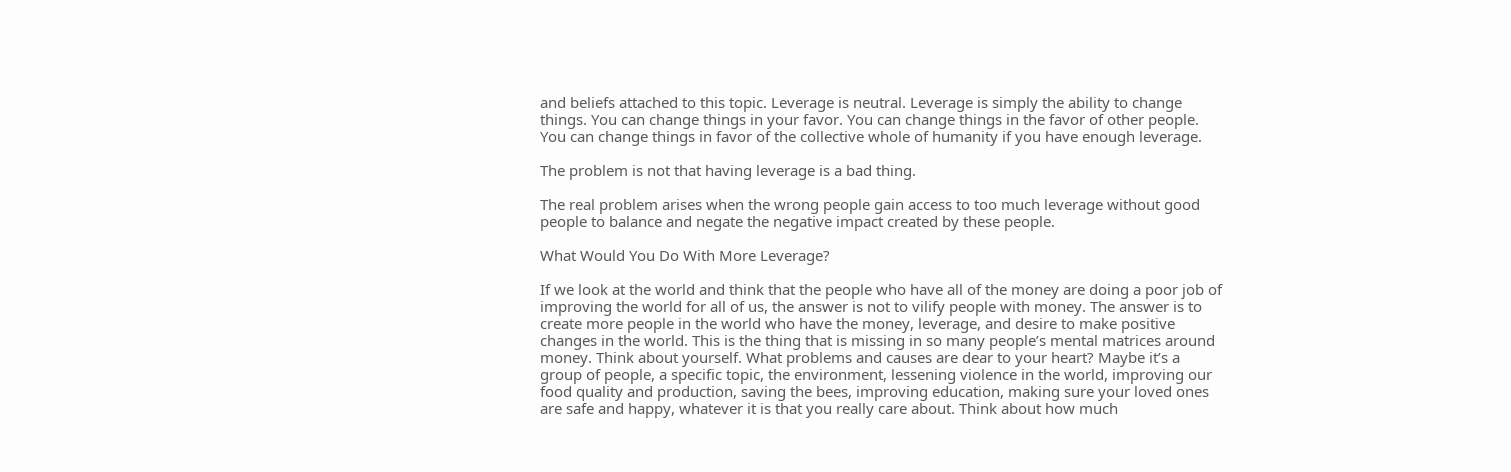and beliefs attached to this topic. Leverage is neutral. Leverage is simply the ability to change things. You can change things in your favor. You can change things in the favor of other people. You can change things in favor of the collective whole of humanity if you have enough leverage.

The problem is not that having leverage is a bad thing.

The real problem arises when the wrong people gain access to too much leverage without good people to balance and negate the negative impact created by these people.

What Would You Do With More Leverage?

If we look at the world and think that the people who have all of the money are doing a poor job of improving the world for all of us, the answer is not to vilify people with money. The answer is to create more people in the world who have the money, leverage, and desire to make positive changes in the world. This is the thing that is missing in so many people’s mental matrices around money. Think about yourself. What problems and causes are dear to your heart? Maybe it’s a group of people, a specific topic, the environment, lessening violence in the world, improving our food quality and production, saving the bees, improving education, making sure your loved ones are safe and happy, whatever it is that you really care about. Think about how much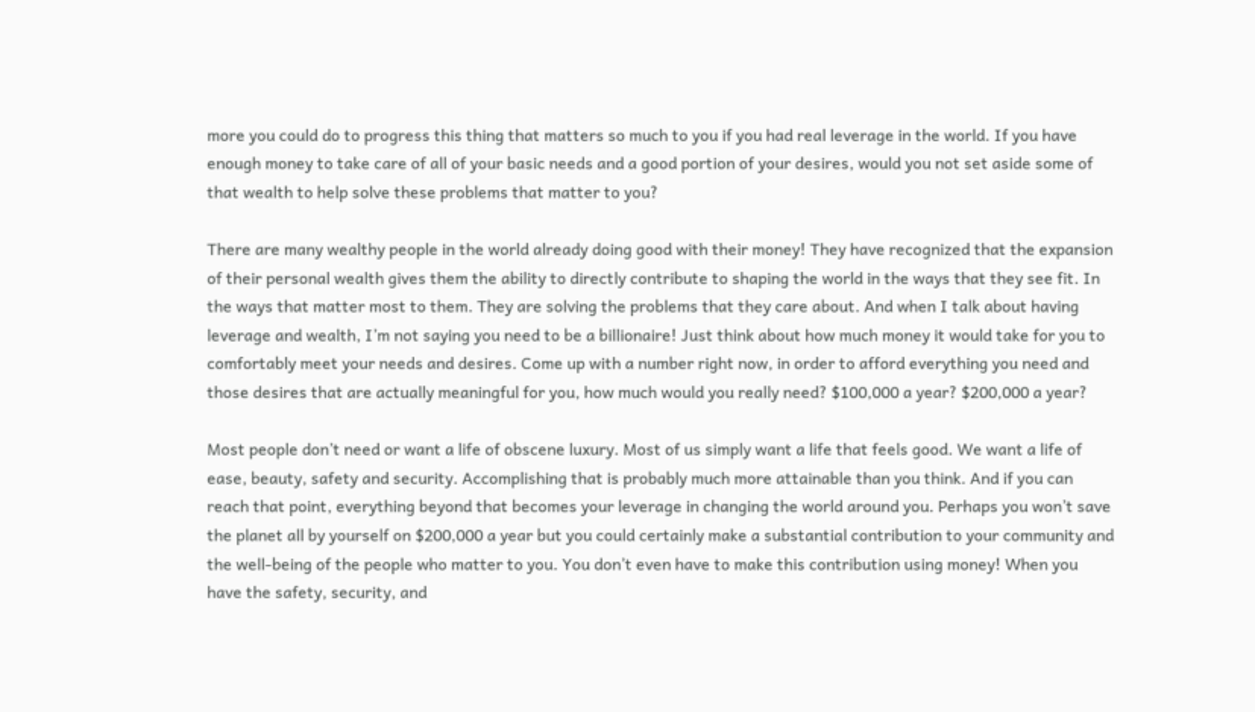more you could do to progress this thing that matters so much to you if you had real leverage in the world. If you have enough money to take care of all of your basic needs and a good portion of your desires, would you not set aside some of that wealth to help solve these problems that matter to you?

There are many wealthy people in the world already doing good with their money! They have recognized that the expansion of their personal wealth gives them the ability to directly contribute to shaping the world in the ways that they see fit. In the ways that matter most to them. They are solving the problems that they care about. And when I talk about having leverage and wealth, I’m not saying you need to be a billionaire! Just think about how much money it would take for you to comfortably meet your needs and desires. Come up with a number right now, in order to afford everything you need and those desires that are actually meaningful for you, how much would you really need? $100,000 a year? $200,000 a year?

Most people don’t need or want a life of obscene luxury. Most of us simply want a life that feels good. We want a life of ease, beauty, safety and security. Accomplishing that is probably much more attainable than you think. And if you can reach that point, everything beyond that becomes your leverage in changing the world around you. Perhaps you won’t save the planet all by yourself on $200,000 a year but you could certainly make a substantial contribution to your community and the well-being of the people who matter to you. You don’t even have to make this contribution using money! When you have the safety, security, and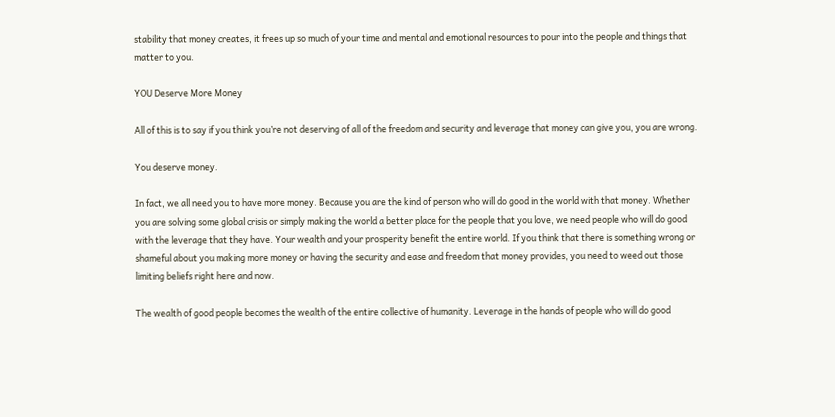stability that money creates, it frees up so much of your time and mental and emotional resources to pour into the people and things that matter to you.

YOU Deserve More Money

All of this is to say if you think you’re not deserving of all of the freedom and security and leverage that money can give you, you are wrong.

You deserve money.

In fact, we all need you to have more money. Because you are the kind of person who will do good in the world with that money. Whether you are solving some global crisis or simply making the world a better place for the people that you love, we need people who will do good with the leverage that they have. Your wealth and your prosperity benefit the entire world. If you think that there is something wrong or shameful about you making more money or having the security and ease and freedom that money provides, you need to weed out those limiting beliefs right here and now.

The wealth of good people becomes the wealth of the entire collective of humanity. Leverage in the hands of people who will do good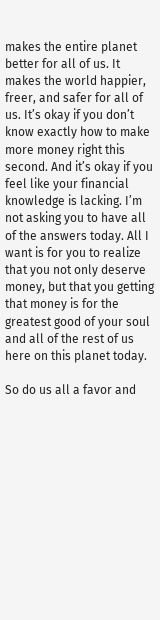makes the entire planet better for all of us. It makes the world happier, freer, and safer for all of us. It’s okay if you don’t know exactly how to make more money right this second. And it’s okay if you feel like your financial knowledge is lacking. I’m not asking you to have all of the answers today. All I want is for you to realize that you not only deserve money, but that you getting that money is for the greatest good of your soul and all of the rest of us here on this planet today.

So do us all a favor and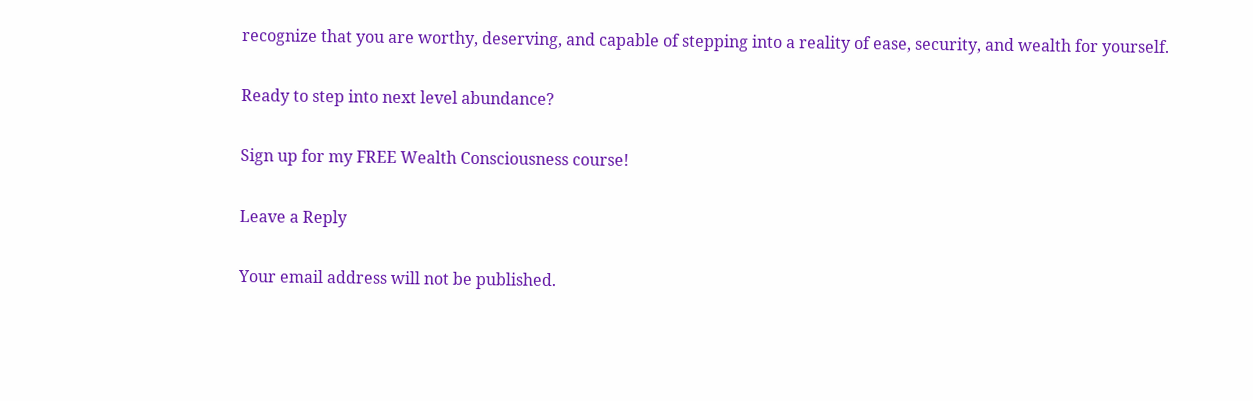recognize that you are worthy, deserving, and capable of stepping into a reality of ease, security, and wealth for yourself.

Ready to step into next level abundance?

Sign up for my FREE Wealth Consciousness course!

Leave a Reply

Your email address will not be published.